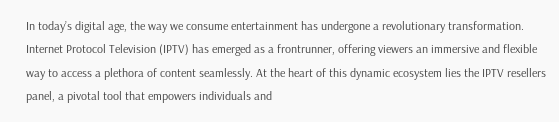In today’s digital age, the way we consume entertainment has undergone a revolutionary transformation. Internet Protocol Television (IPTV) has emerged as a frontrunner, offering viewers an immersive and flexible way to access a plethora of content seamlessly. At the heart of this dynamic ecosystem lies the IPTV resellers panel, a pivotal tool that empowers individuals and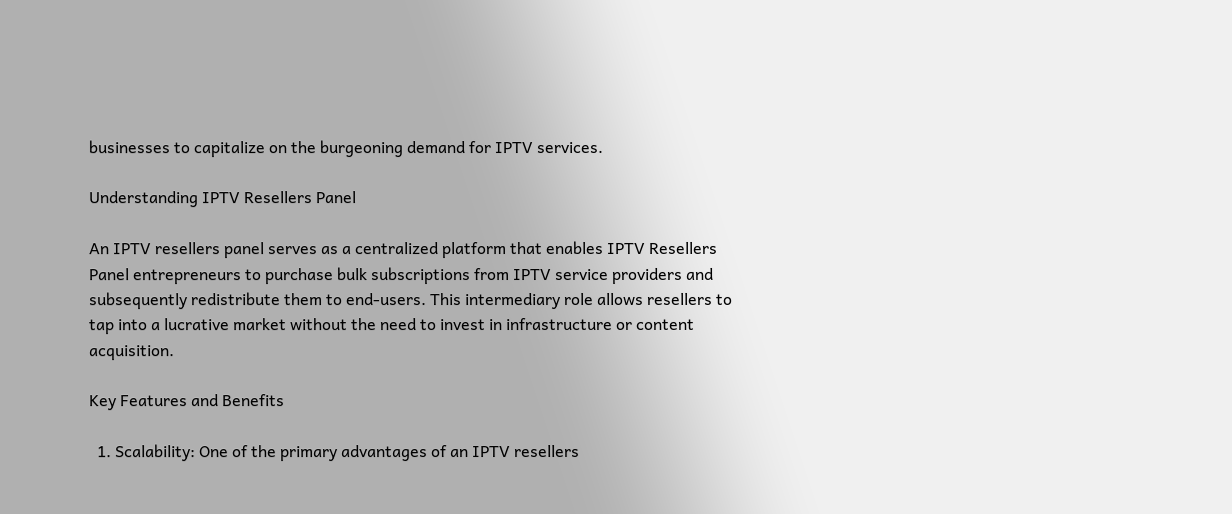businesses to capitalize on the burgeoning demand for IPTV services.

Understanding IPTV Resellers Panel

An IPTV resellers panel serves as a centralized platform that enables IPTV Resellers Panel entrepreneurs to purchase bulk subscriptions from IPTV service providers and subsequently redistribute them to end-users. This intermediary role allows resellers to tap into a lucrative market without the need to invest in infrastructure or content acquisition.

Key Features and Benefits

  1. Scalability: One of the primary advantages of an IPTV resellers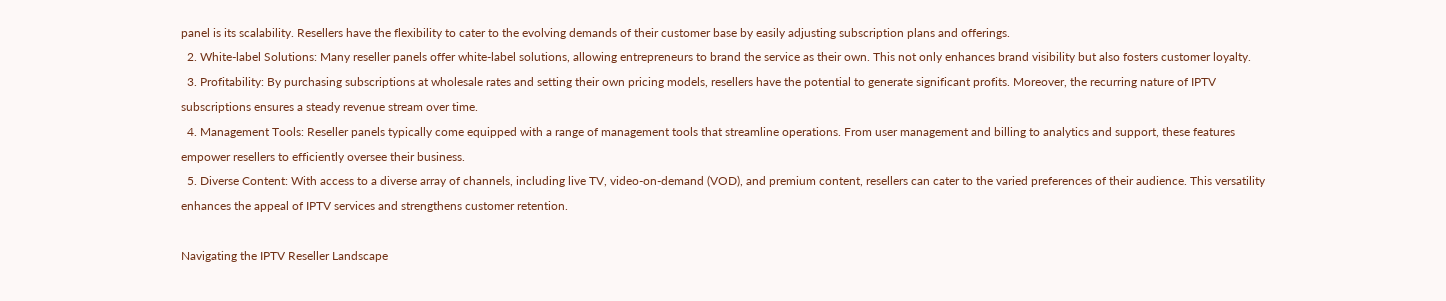panel is its scalability. Resellers have the flexibility to cater to the evolving demands of their customer base by easily adjusting subscription plans and offerings.
  2. White-label Solutions: Many reseller panels offer white-label solutions, allowing entrepreneurs to brand the service as their own. This not only enhances brand visibility but also fosters customer loyalty.
  3. Profitability: By purchasing subscriptions at wholesale rates and setting their own pricing models, resellers have the potential to generate significant profits. Moreover, the recurring nature of IPTV subscriptions ensures a steady revenue stream over time.
  4. Management Tools: Reseller panels typically come equipped with a range of management tools that streamline operations. From user management and billing to analytics and support, these features empower resellers to efficiently oversee their business.
  5. Diverse Content: With access to a diverse array of channels, including live TV, video-on-demand (VOD), and premium content, resellers can cater to the varied preferences of their audience. This versatility enhances the appeal of IPTV services and strengthens customer retention.

Navigating the IPTV Reseller Landscape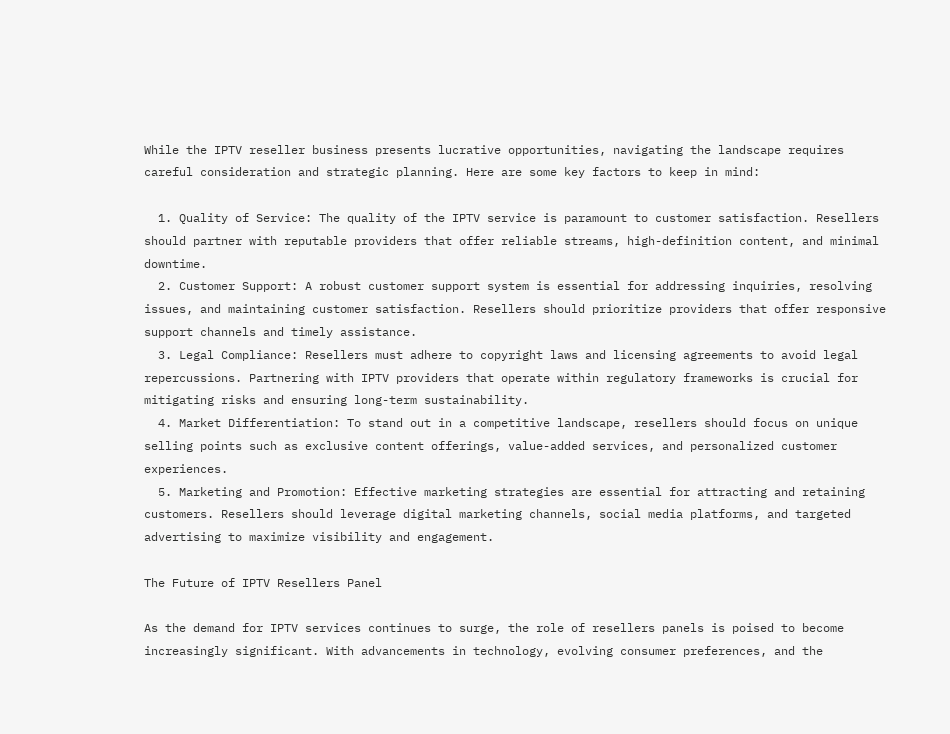While the IPTV reseller business presents lucrative opportunities, navigating the landscape requires careful consideration and strategic planning. Here are some key factors to keep in mind:

  1. Quality of Service: The quality of the IPTV service is paramount to customer satisfaction. Resellers should partner with reputable providers that offer reliable streams, high-definition content, and minimal downtime.
  2. Customer Support: A robust customer support system is essential for addressing inquiries, resolving issues, and maintaining customer satisfaction. Resellers should prioritize providers that offer responsive support channels and timely assistance.
  3. Legal Compliance: Resellers must adhere to copyright laws and licensing agreements to avoid legal repercussions. Partnering with IPTV providers that operate within regulatory frameworks is crucial for mitigating risks and ensuring long-term sustainability.
  4. Market Differentiation: To stand out in a competitive landscape, resellers should focus on unique selling points such as exclusive content offerings, value-added services, and personalized customer experiences.
  5. Marketing and Promotion: Effective marketing strategies are essential for attracting and retaining customers. Resellers should leverage digital marketing channels, social media platforms, and targeted advertising to maximize visibility and engagement.

The Future of IPTV Resellers Panel

As the demand for IPTV services continues to surge, the role of resellers panels is poised to become increasingly significant. With advancements in technology, evolving consumer preferences, and the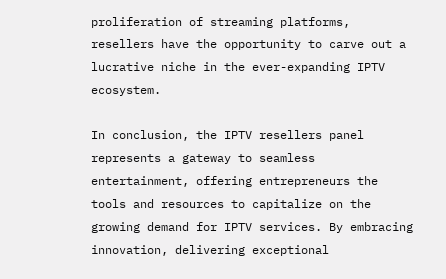proliferation of streaming platforms, resellers have the opportunity to carve out a lucrative niche in the ever-expanding IPTV ecosystem.

In conclusion, the IPTV resellers panel represents a gateway to seamless entertainment, offering entrepreneurs the tools and resources to capitalize on the growing demand for IPTV services. By embracing innovation, delivering exceptional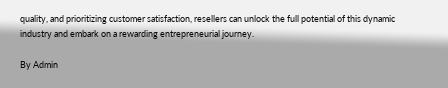quality, and prioritizing customer satisfaction, resellers can unlock the full potential of this dynamic industry and embark on a rewarding entrepreneurial journey.

By Admin